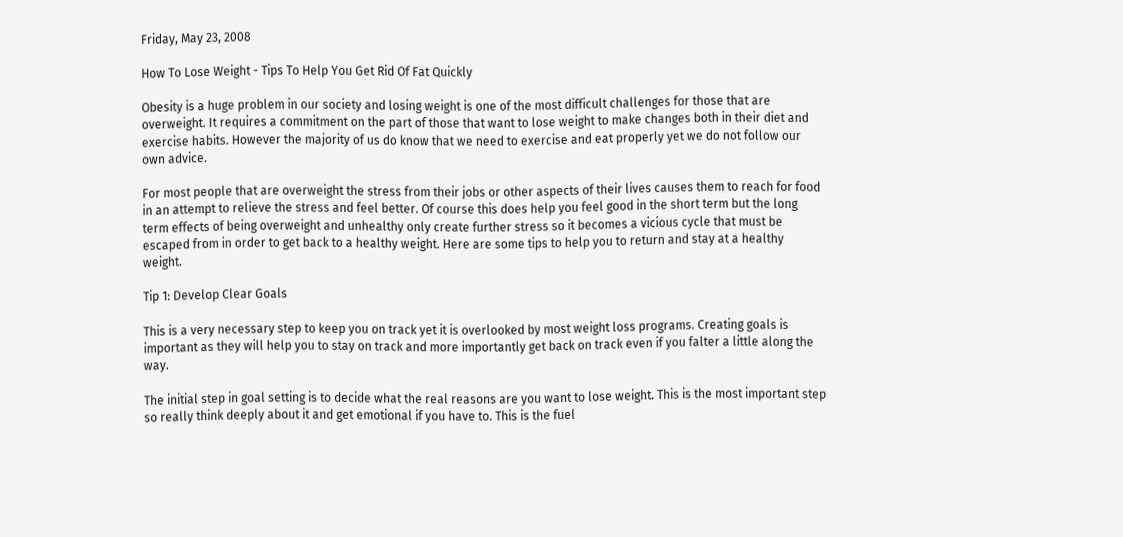Friday, May 23, 2008

How To Lose Weight - Tips To Help You Get Rid Of Fat Quickly

Obesity is a huge problem in our society and losing weight is one of the most difficult challenges for those that are overweight. It requires a commitment on the part of those that want to lose weight to make changes both in their diet and exercise habits. However the majority of us do know that we need to exercise and eat properly yet we do not follow our own advice.

For most people that are overweight the stress from their jobs or other aspects of their lives causes them to reach for food in an attempt to relieve the stress and feel better. Of course this does help you feel good in the short term but the long term effects of being overweight and unhealthy only create further stress so it becomes a vicious cycle that must be escaped from in order to get back to a healthy weight. Here are some tips to help you to return and stay at a healthy weight.

Tip 1: Develop Clear Goals

This is a very necessary step to keep you on track yet it is overlooked by most weight loss programs. Creating goals is important as they will help you to stay on track and more importantly get back on track even if you falter a little along the way.

The initial step in goal setting is to decide what the real reasons are you want to lose weight. This is the most important step so really think deeply about it and get emotional if you have to. This is the fuel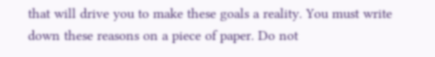that will drive you to make these goals a reality. You must write down these reasons on a piece of paper. Do not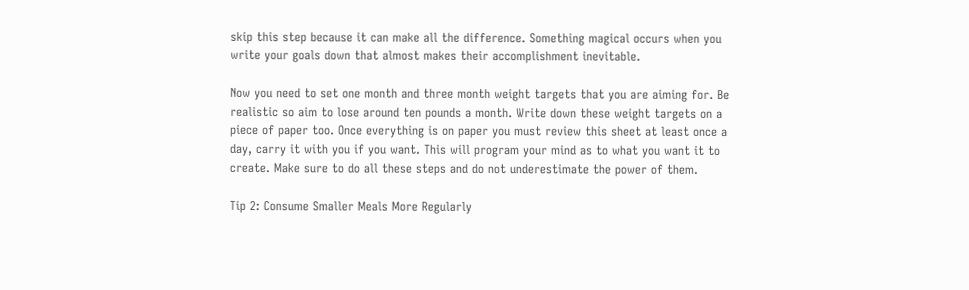skip this step because it can make all the difference. Something magical occurs when you write your goals down that almost makes their accomplishment inevitable.

Now you need to set one month and three month weight targets that you are aiming for. Be realistic so aim to lose around ten pounds a month. Write down these weight targets on a piece of paper too. Once everything is on paper you must review this sheet at least once a day, carry it with you if you want. This will program your mind as to what you want it to create. Make sure to do all these steps and do not underestimate the power of them.

Tip 2: Consume Smaller Meals More Regularly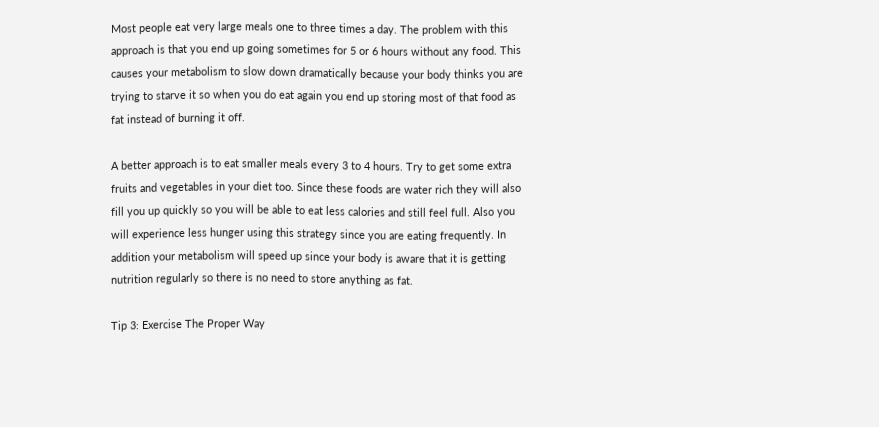Most people eat very large meals one to three times a day. The problem with this approach is that you end up going sometimes for 5 or 6 hours without any food. This causes your metabolism to slow down dramatically because your body thinks you are trying to starve it so when you do eat again you end up storing most of that food as fat instead of burning it off.

A better approach is to eat smaller meals every 3 to 4 hours. Try to get some extra fruits and vegetables in your diet too. Since these foods are water rich they will also fill you up quickly so you will be able to eat less calories and still feel full. Also you will experience less hunger using this strategy since you are eating frequently. In addition your metabolism will speed up since your body is aware that it is getting nutrition regularly so there is no need to store anything as fat.

Tip 3: Exercise The Proper Way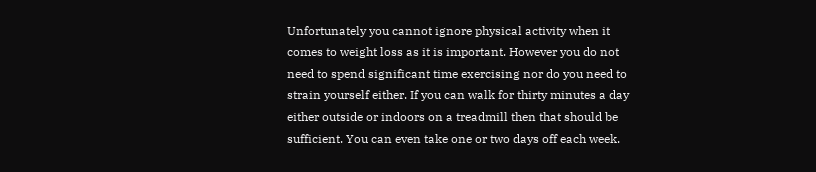Unfortunately you cannot ignore physical activity when it comes to weight loss as it is important. However you do not need to spend significant time exercising nor do you need to strain yourself either. If you can walk for thirty minutes a day either outside or indoors on a treadmill then that should be sufficient. You can even take one or two days off each week.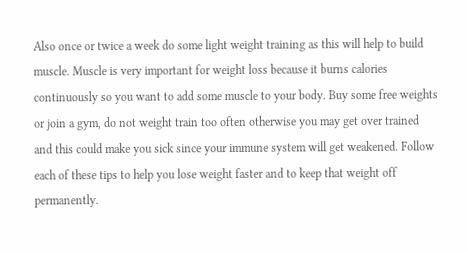Also once or twice a week do some light weight training as this will help to build muscle. Muscle is very important for weight loss because it burns calories continuously so you want to add some muscle to your body. Buy some free weights or join a gym, do not weight train too often otherwise you may get over trained and this could make you sick since your immune system will get weakened. Follow each of these tips to help you lose weight faster and to keep that weight off permanently.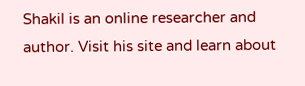Shakil is an online researcher and author. Visit his site and learn about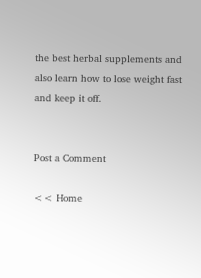the best herbal supplements and also learn how to lose weight fast and keep it off.


Post a Comment

<< Home